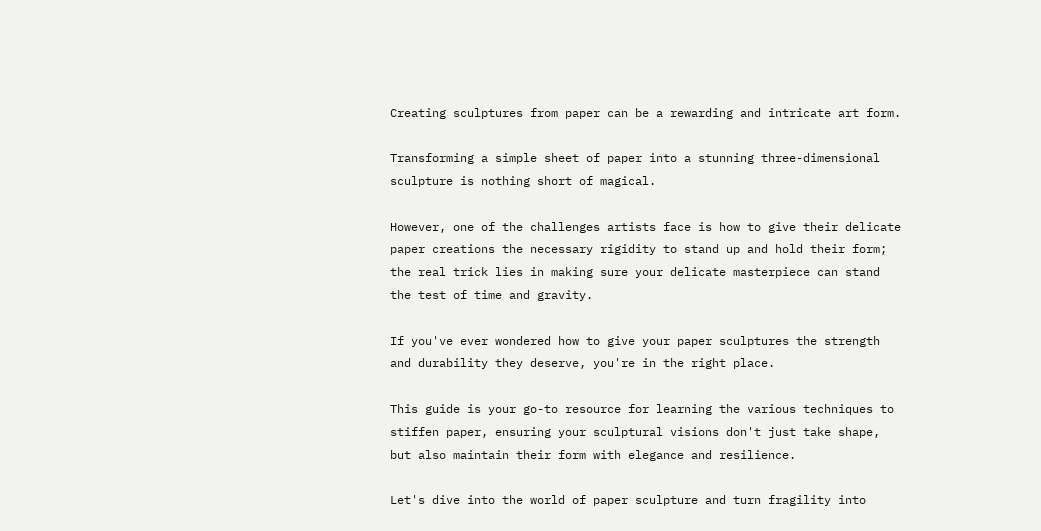Creating sculptures from paper can be a rewarding and intricate art form.

Transforming a simple sheet of paper into a stunning three-dimensional sculpture is nothing short of magical.

However, one of the challenges artists face is how to give their delicate paper creations the necessary rigidity to stand up and hold their form; the real trick lies in making sure your delicate masterpiece can stand the test of time and gravity.

If you've ever wondered how to give your paper sculptures the strength and durability they deserve, you're in the right place.

This guide is your go-to resource for learning the various techniques to stiffen paper, ensuring your sculptural visions don't just take shape, but also maintain their form with elegance and resilience.

Let's dive into the world of paper sculpture and turn fragility into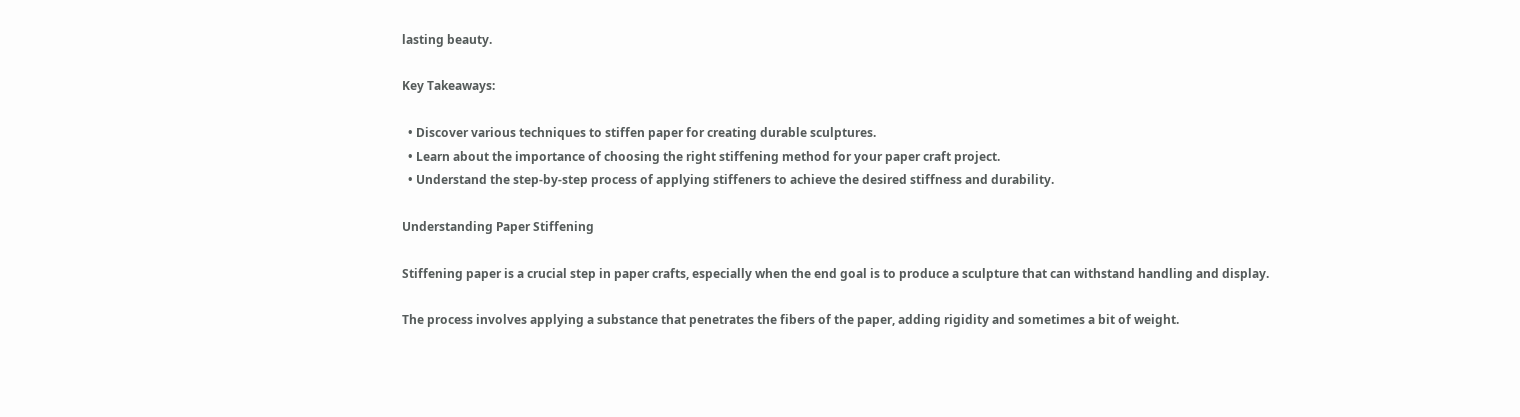lasting beauty.

Key Takeaways:

  • Discover various techniques to stiffen paper for creating durable sculptures.
  • Learn about the importance of choosing the right stiffening method for your paper craft project.
  • Understand the step-by-step process of applying stiffeners to achieve the desired stiffness and durability.

Understanding Paper Stiffening

Stiffening paper is a crucial step in paper crafts, especially when the end goal is to produce a sculpture that can withstand handling and display.

The process involves applying a substance that penetrates the fibers of the paper, adding rigidity and sometimes a bit of weight.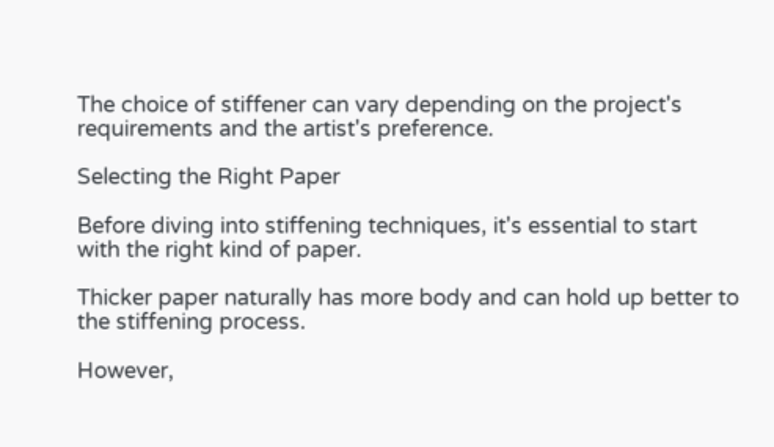The choice of stiffener can vary depending on the project's requirements and the artist's preference.

Selecting the Right Paper

Before diving into stiffening techniques, it's essential to start with the right kind of paper.

Thicker paper naturally has more body and can hold up better to the stiffening process.

However,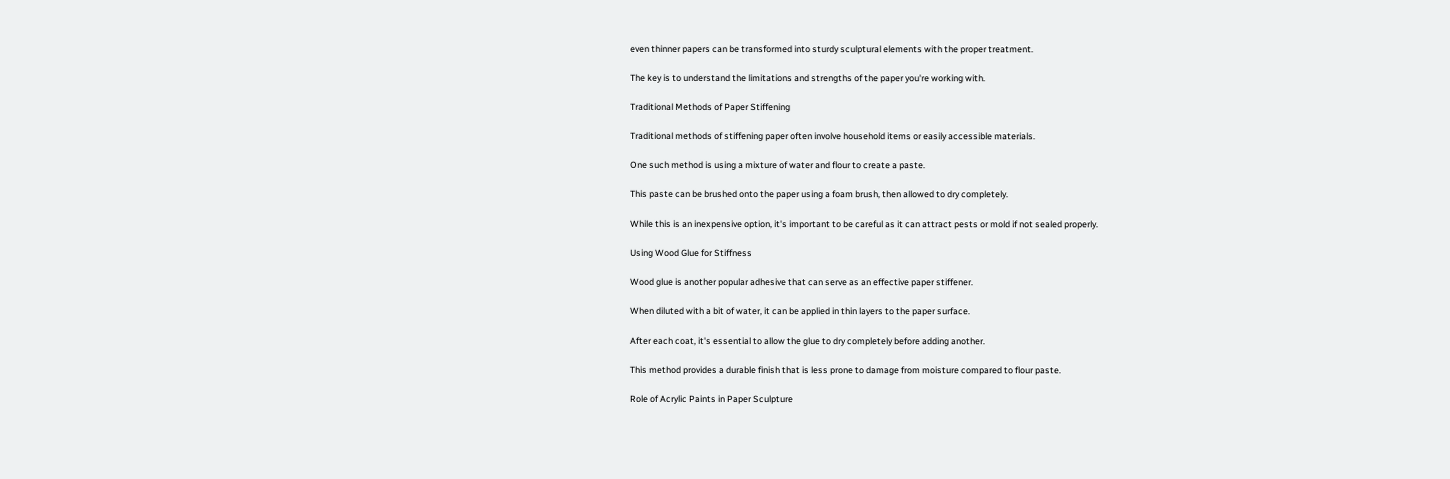even thinner papers can be transformed into sturdy sculptural elements with the proper treatment.

The key is to understand the limitations and strengths of the paper you're working with.

Traditional Methods of Paper Stiffening

Traditional methods of stiffening paper often involve household items or easily accessible materials.

One such method is using a mixture of water and flour to create a paste.

This paste can be brushed onto the paper using a foam brush, then allowed to dry completely.

While this is an inexpensive option, it's important to be careful as it can attract pests or mold if not sealed properly.

Using Wood Glue for Stiffness

Wood glue is another popular adhesive that can serve as an effective paper stiffener.

When diluted with a bit of water, it can be applied in thin layers to the paper surface.

After each coat, it's essential to allow the glue to dry completely before adding another.

This method provides a durable finish that is less prone to damage from moisture compared to flour paste.

Role of Acrylic Paints in Paper Sculpture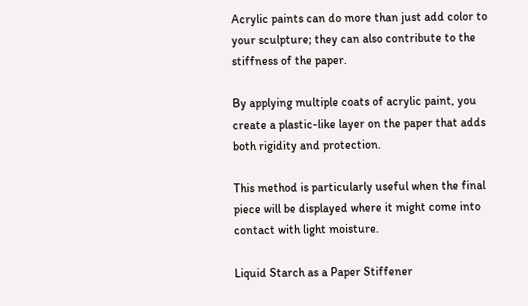Acrylic paints can do more than just add color to your sculpture; they can also contribute to the stiffness of the paper.

By applying multiple coats of acrylic paint, you create a plastic-like layer on the paper that adds both rigidity and protection.

This method is particularly useful when the final piece will be displayed where it might come into contact with light moisture.

Liquid Starch as a Paper Stiffener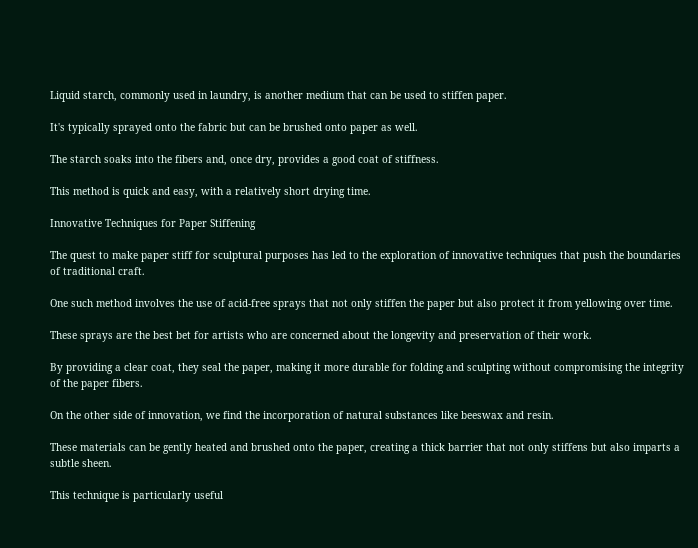Liquid starch, commonly used in laundry, is another medium that can be used to stiffen paper.

It's typically sprayed onto the fabric but can be brushed onto paper as well.

The starch soaks into the fibers and, once dry, provides a good coat of stiffness.

This method is quick and easy, with a relatively short drying time.

Innovative Techniques for Paper Stiffening

The quest to make paper stiff for sculptural purposes has led to the exploration of innovative techniques that push the boundaries of traditional craft.

One such method involves the use of acid-free sprays that not only stiffen the paper but also protect it from yellowing over time.

These sprays are the best bet for artists who are concerned about the longevity and preservation of their work.

By providing a clear coat, they seal the paper, making it more durable for folding and sculpting without compromising the integrity of the paper fibers.

On the other side of innovation, we find the incorporation of natural substances like beeswax and resin.

These materials can be gently heated and brushed onto the paper, creating a thick barrier that not only stiffens but also imparts a subtle sheen.

This technique is particularly useful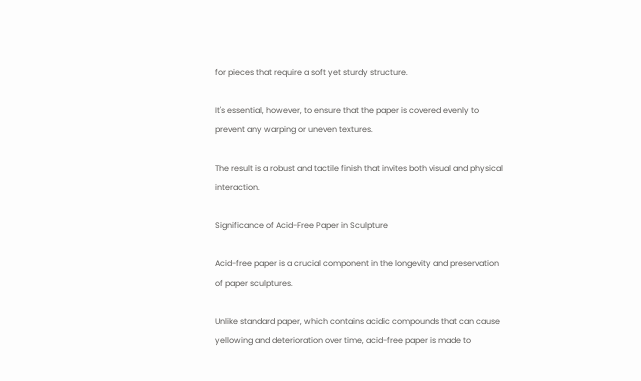for pieces that require a soft yet sturdy structure.

It's essential, however, to ensure that the paper is covered evenly to prevent any warping or uneven textures.

The result is a robust and tactile finish that invites both visual and physical interaction.

Significance of Acid-Free Paper in Sculpture

Acid-free paper is a crucial component in the longevity and preservation of paper sculptures.

Unlike standard paper, which contains acidic compounds that can cause yellowing and deterioration over time, acid-free paper is made to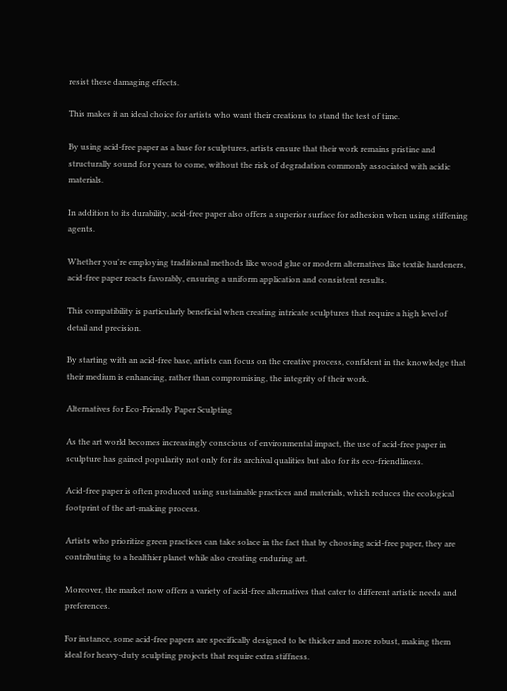resist these damaging effects.

This makes it an ideal choice for artists who want their creations to stand the test of time.

By using acid-free paper as a base for sculptures, artists ensure that their work remains pristine and structurally sound for years to come, without the risk of degradation commonly associated with acidic materials.

In addition to its durability, acid-free paper also offers a superior surface for adhesion when using stiffening agents.

Whether you're employing traditional methods like wood glue or modern alternatives like textile hardeners, acid-free paper reacts favorably, ensuring a uniform application and consistent results.

This compatibility is particularly beneficial when creating intricate sculptures that require a high level of detail and precision.

By starting with an acid-free base, artists can focus on the creative process, confident in the knowledge that their medium is enhancing, rather than compromising, the integrity of their work.

Alternatives for Eco-Friendly Paper Sculpting

As the art world becomes increasingly conscious of environmental impact, the use of acid-free paper in sculpture has gained popularity not only for its archival qualities but also for its eco-friendliness.

Acid-free paper is often produced using sustainable practices and materials, which reduces the ecological footprint of the art-making process.

Artists who prioritize green practices can take solace in the fact that by choosing acid-free paper, they are contributing to a healthier planet while also creating enduring art.

Moreover, the market now offers a variety of acid-free alternatives that cater to different artistic needs and preferences.

For instance, some acid-free papers are specifically designed to be thicker and more robust, making them ideal for heavy-duty sculpting projects that require extra stiffness.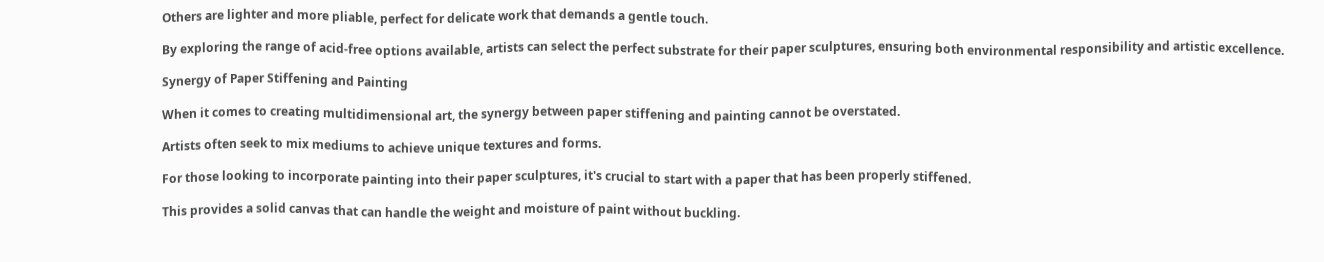Others are lighter and more pliable, perfect for delicate work that demands a gentle touch.

By exploring the range of acid-free options available, artists can select the perfect substrate for their paper sculptures, ensuring both environmental responsibility and artistic excellence.

Synergy of Paper Stiffening and Painting

When it comes to creating multidimensional art, the synergy between paper stiffening and painting cannot be overstated.

Artists often seek to mix mediums to achieve unique textures and forms.

For those looking to incorporate painting into their paper sculptures, it's crucial to start with a paper that has been properly stiffened.

This provides a solid canvas that can handle the weight and moisture of paint without buckling.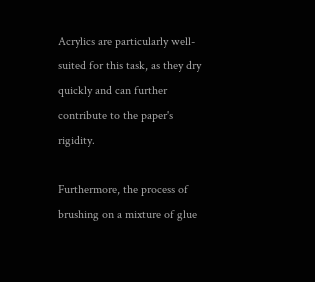Acrylics are particularly well-suited for this task, as they dry quickly and can further contribute to the paper's rigidity.

Furthermore, the process of brushing on a mixture of glue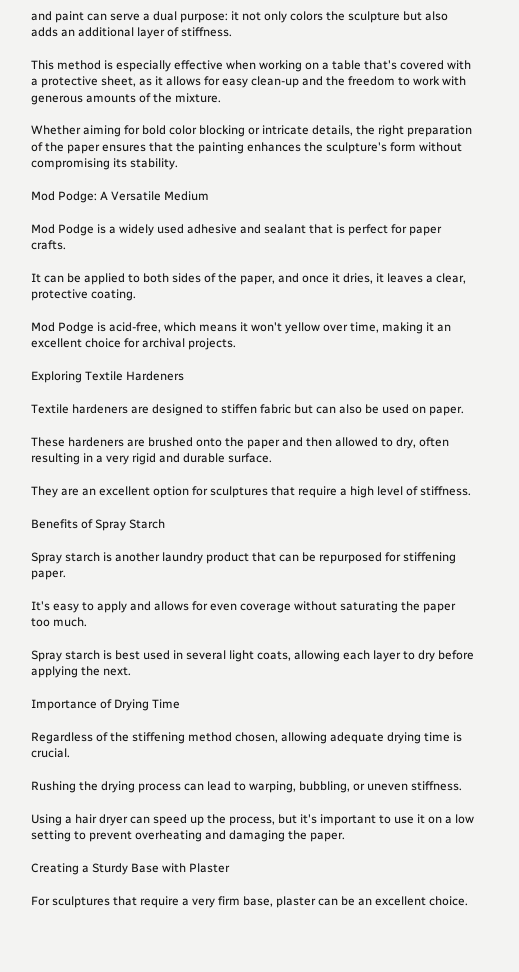and paint can serve a dual purpose: it not only colors the sculpture but also adds an additional layer of stiffness.

This method is especially effective when working on a table that's covered with a protective sheet, as it allows for easy clean-up and the freedom to work with generous amounts of the mixture.

Whether aiming for bold color blocking or intricate details, the right preparation of the paper ensures that the painting enhances the sculpture's form without compromising its stability.

Mod Podge: A Versatile Medium

Mod Podge is a widely used adhesive and sealant that is perfect for paper crafts.

It can be applied to both sides of the paper, and once it dries, it leaves a clear, protective coating.

Mod Podge is acid-free, which means it won't yellow over time, making it an excellent choice for archival projects.

Exploring Textile Hardeners

Textile hardeners are designed to stiffen fabric but can also be used on paper.

These hardeners are brushed onto the paper and then allowed to dry, often resulting in a very rigid and durable surface.

They are an excellent option for sculptures that require a high level of stiffness.

Benefits of Spray Starch

Spray starch is another laundry product that can be repurposed for stiffening paper.

It's easy to apply and allows for even coverage without saturating the paper too much.

Spray starch is best used in several light coats, allowing each layer to dry before applying the next.

Importance of Drying Time

Regardless of the stiffening method chosen, allowing adequate drying time is crucial.

Rushing the drying process can lead to warping, bubbling, or uneven stiffness.

Using a hair dryer can speed up the process, but it's important to use it on a low setting to prevent overheating and damaging the paper.

Creating a Sturdy Base with Plaster

For sculptures that require a very firm base, plaster can be an excellent choice.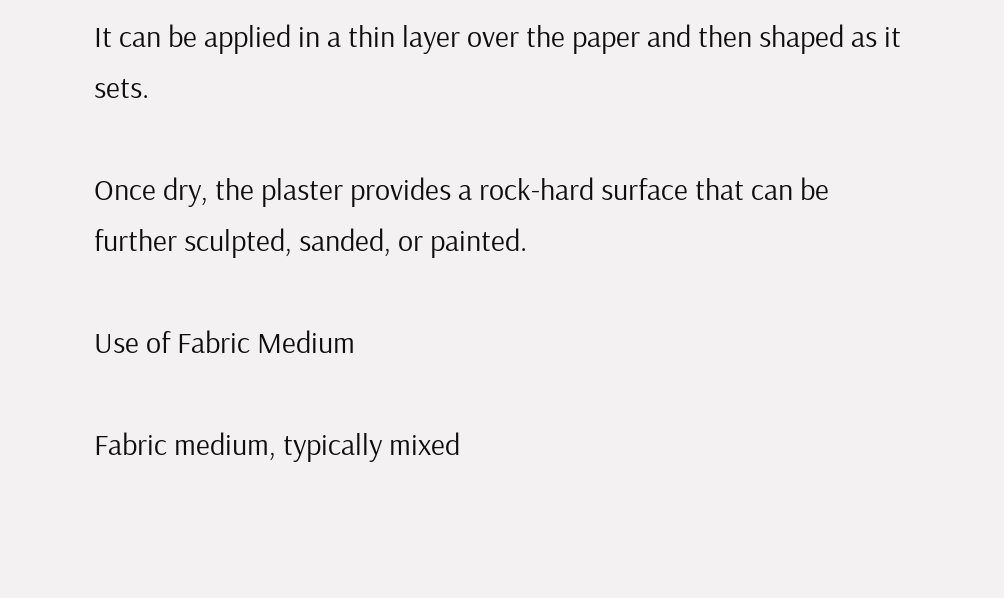It can be applied in a thin layer over the paper and then shaped as it sets.

Once dry, the plaster provides a rock-hard surface that can be further sculpted, sanded, or painted.

Use of Fabric Medium

Fabric medium, typically mixed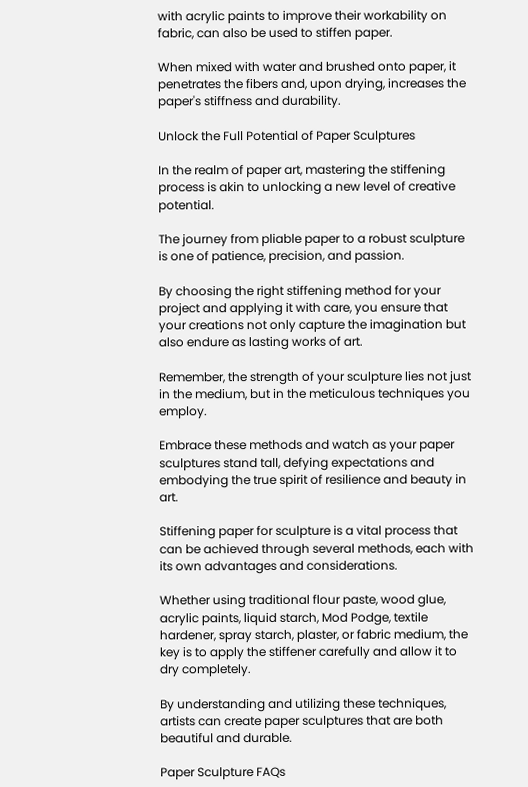with acrylic paints to improve their workability on fabric, can also be used to stiffen paper.

When mixed with water and brushed onto paper, it penetrates the fibers and, upon drying, increases the paper's stiffness and durability.

Unlock the Full Potential of Paper Sculptures

In the realm of paper art, mastering the stiffening process is akin to unlocking a new level of creative potential.

The journey from pliable paper to a robust sculpture is one of patience, precision, and passion.

By choosing the right stiffening method for your project and applying it with care, you ensure that your creations not only capture the imagination but also endure as lasting works of art.

Remember, the strength of your sculpture lies not just in the medium, but in the meticulous techniques you employ.

Embrace these methods and watch as your paper sculptures stand tall, defying expectations and embodying the true spirit of resilience and beauty in art.

Stiffening paper for sculpture is a vital process that can be achieved through several methods, each with its own advantages and considerations.

Whether using traditional flour paste, wood glue, acrylic paints, liquid starch, Mod Podge, textile hardener, spray starch, plaster, or fabric medium, the key is to apply the stiffener carefully and allow it to dry completely.

By understanding and utilizing these techniques, artists can create paper sculptures that are both beautiful and durable.

Paper Sculpture FAQs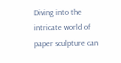Diving into the intricate world of paper sculpture can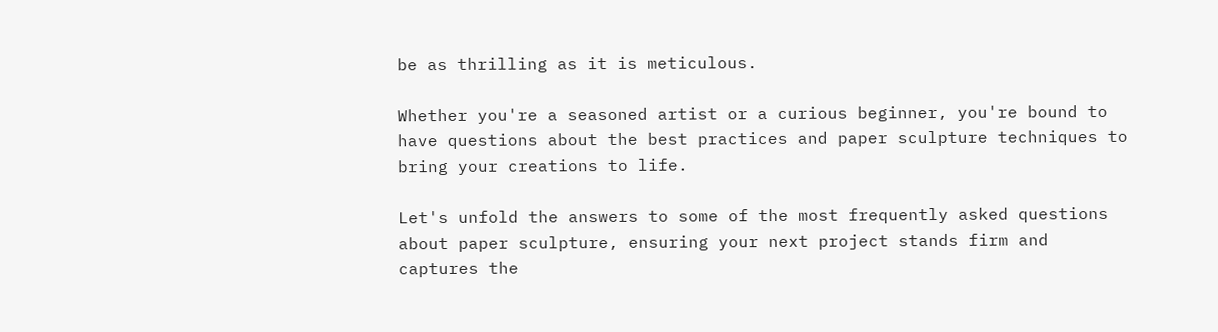be as thrilling as it is meticulous.

Whether you're a seasoned artist or a curious beginner, you're bound to have questions about the best practices and paper sculpture techniques to bring your creations to life.

Let's unfold the answers to some of the most frequently asked questions about paper sculpture, ensuring your next project stands firm and captures the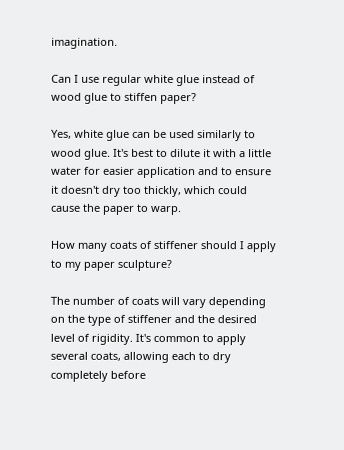imagination.

Can I use regular white glue instead of wood glue to stiffen paper?

Yes, white glue can be used similarly to wood glue. It's best to dilute it with a little water for easier application and to ensure it doesn't dry too thickly, which could cause the paper to warp.

How many coats of stiffener should I apply to my paper sculpture?

The number of coats will vary depending on the type of stiffener and the desired level of rigidity. It's common to apply several coats, allowing each to dry completely before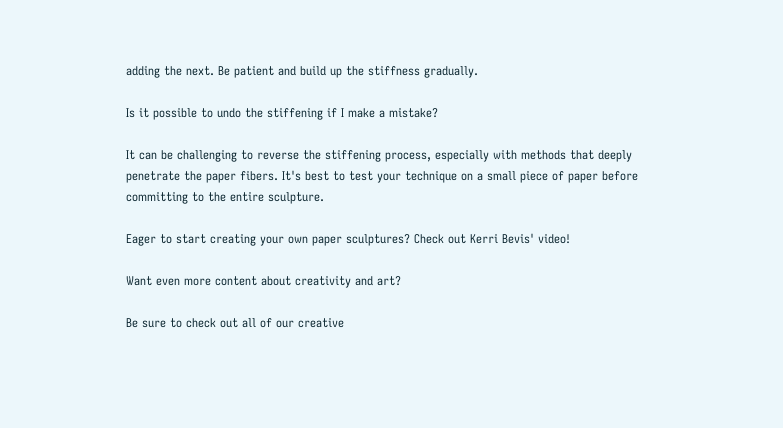adding the next. Be patient and build up the stiffness gradually.

Is it possible to undo the stiffening if I make a mistake?

It can be challenging to reverse the stiffening process, especially with methods that deeply penetrate the paper fibers. It's best to test your technique on a small piece of paper before committing to the entire sculpture.

Eager to start creating your own paper sculptures? Check out Kerri Bevis' video!

Want even more content about creativity and art?

Be sure to check out all of our creative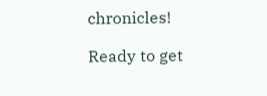chronicles!

Ready to get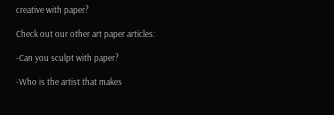creative with paper?

Check out our other art paper articles:

-Can you sculpt with paper?

-Who is the artist that makes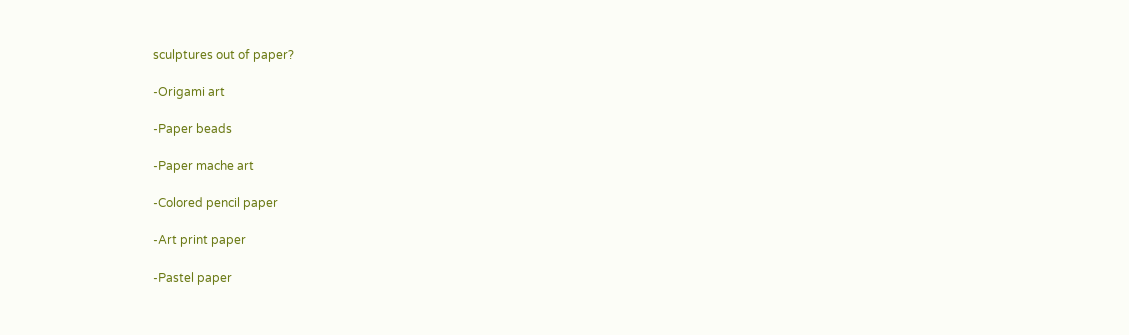sculptures out of paper?

-Origami art

-Paper beads

-Paper mache art

-Colored pencil paper

-Art print paper

-Pastel paper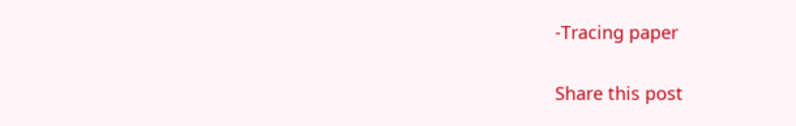-Tracing paper

Share this post